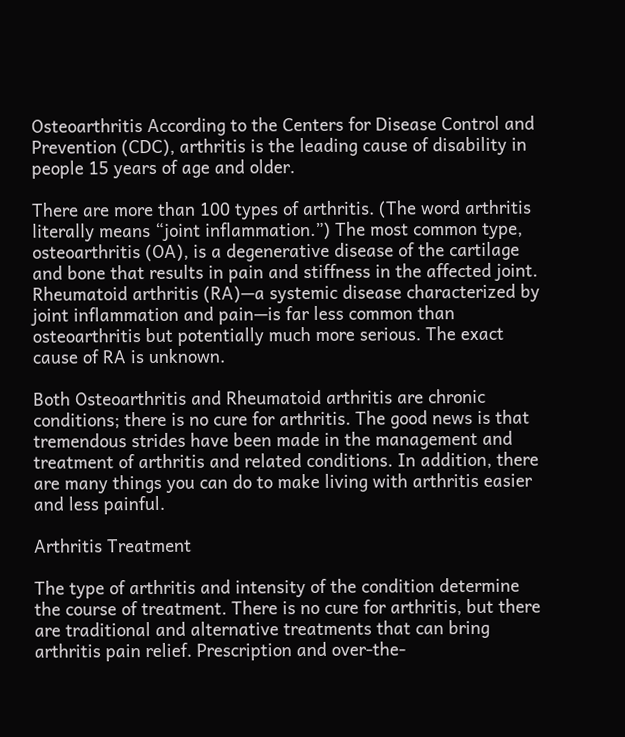Osteoarthritis According to the Centers for Disease Control and Prevention (CDC), arthritis is the leading cause of disability in people 15 years of age and older.

There are more than 100 types of arthritis. (The word arthritis literally means “joint inflammation.”) The most common type, osteoarthritis (OA), is a degenerative disease of the cartilage and bone that results in pain and stiffness in the affected joint. Rheumatoid arthritis (RA)—a systemic disease characterized by joint inflammation and pain—is far less common than osteoarthritis but potentially much more serious. The exact cause of RA is unknown.

Both Osteoarthritis and Rheumatoid arthritis are chronic conditions; there is no cure for arthritis. The good news is that tremendous strides have been made in the management and treatment of arthritis and related conditions. In addition, there are many things you can do to make living with arthritis easier and less painful.

Arthritis Treatment

The type of arthritis and intensity of the condition determine the course of treatment. There is no cure for arthritis, but there are traditional and alternative treatments that can bring arthritis pain relief. Prescription and over-the-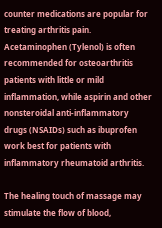counter medications are popular for treating arthritis pain. Acetaminophen (Tylenol) is often recommended for osteoarthritis patients with little or mild inflammation, while aspirin and other nonsteroidal anti-inflammatory drugs (NSAIDs) such as ibuprofen work best for patients with inflammatory rheumatoid arthritis.

The healing touch of massage may stimulate the flow of blood,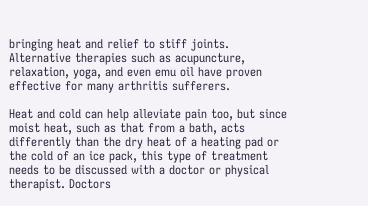bringing heat and relief to stiff joints. Alternative therapies such as acupuncture, relaxation, yoga, and even emu oil have proven effective for many arthritis sufferers.

Heat and cold can help alleviate pain too, but since moist heat, such as that from a bath, acts differently than the dry heat of a heating pad or the cold of an ice pack, this type of treatment needs to be discussed with a doctor or physical therapist. Doctors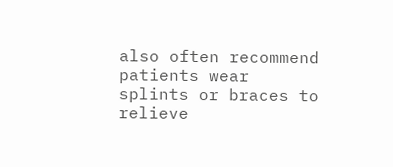also often recommend patients wear splints or braces to relieve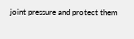joint pressure and protect them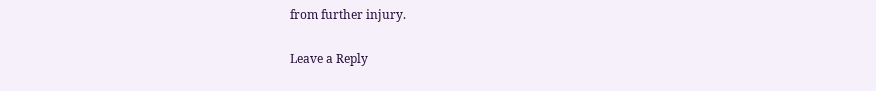from further injury.

Leave a Reply